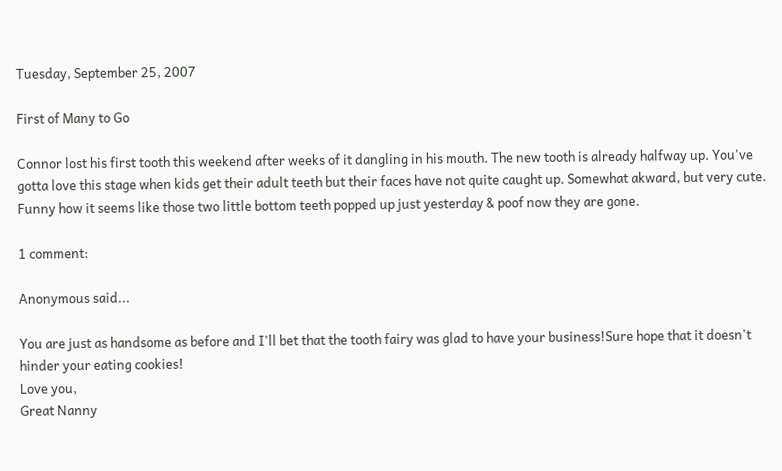Tuesday, September 25, 2007

First of Many to Go

Connor lost his first tooth this weekend after weeks of it dangling in his mouth. The new tooth is already halfway up. You've gotta love this stage when kids get their adult teeth but their faces have not quite caught up. Somewhat akward, but very cute. Funny how it seems like those two little bottom teeth popped up just yesterday & poof now they are gone.

1 comment:

Anonymous said...

You are just as handsome as before and I'll bet that the tooth fairy was glad to have your business!Sure hope that it doesn't hinder your eating cookies!
Love you,
Great Nanny